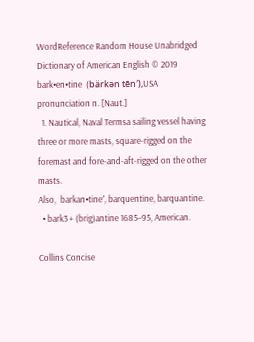WordReference Random House Unabridged Dictionary of American English © 2019
bark•en•tine  (bärkən tēn′),USA pronunciation n. [Naut.]
  1. Nautical, Naval Termsa sailing vessel having three or more masts, square-rigged on the foremast and fore-and-aft-rigged on the other masts.
Also,  barkan•tine′, barquentine, barquantine.
  • bark3 + (brig)antine 1685–95, American.

Collins Concise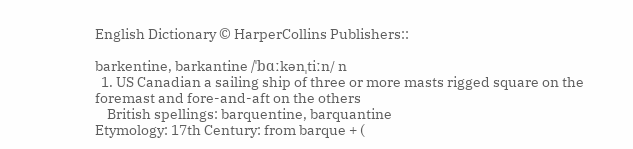English Dictionary © HarperCollins Publishers::

barkentine, barkantine /ˈbɑːkənˌtiːn/ n
  1. US Canadian a sailing ship of three or more masts rigged square on the foremast and fore-and-aft on the others
    British spellings: barquentine, barquantine
Etymology: 17th Century: from barque + (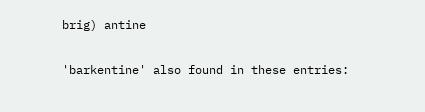brig) antine

'barkentine' also found in these entries: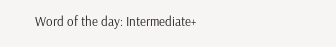Word of the day: Intermediate+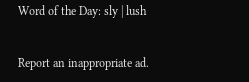Word of the Day: sly | lush


Report an inappropriate ad.